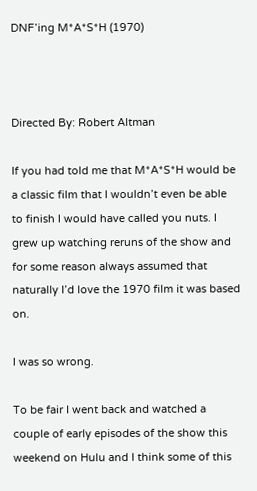DNF’ing M*A*S*H (1970)



Directed By: Robert Altman

If you had told me that M*A*S*H would be a classic film that I wouldn’t even be able to finish I would have called you nuts. I grew up watching reruns of the show and for some reason always assumed that naturally I’d love the 1970 film it was based on.

I was so wrong.

To be fair I went back and watched a couple of early episodes of the show this weekend on Hulu and I think some of this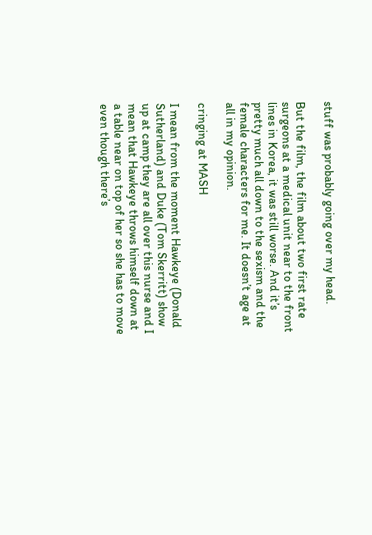stuff was probably going over my head.

But the film, the film about two first rate surgeons at a medical unit near to the front lines in Korea, it was still worse. And it’s pretty much all down to the sexism and the female characters for me. It doesn’t age at all in my opinion.

cringing at MASH

I mean from the moment Hawkeye (Donald Sutherland) and Duke (Tom Skerritt) show up at camp they are all over this nurse and I mean that Hawkeye throws himself down at a table near on top of her so she has to move even though there’s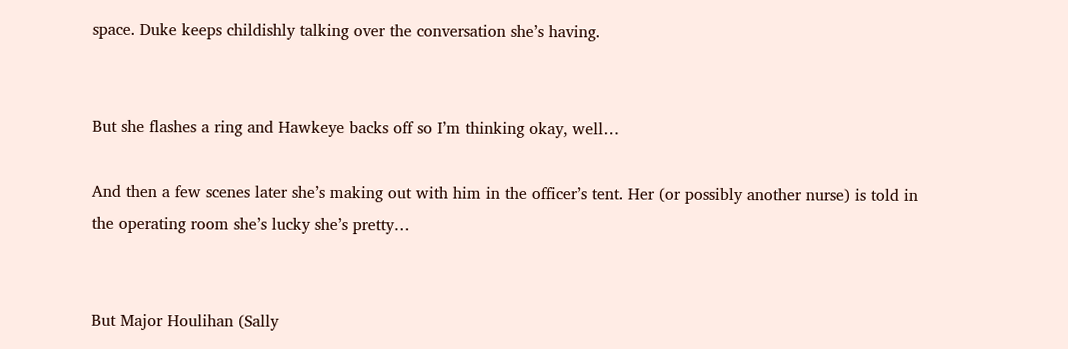space. Duke keeps childishly talking over the conversation she’s having.


But she flashes a ring and Hawkeye backs off so I’m thinking okay, well…

And then a few scenes later she’s making out with him in the officer’s tent. Her (or possibly another nurse) is told in the operating room she’s lucky she’s pretty…


But Major Houlihan (Sally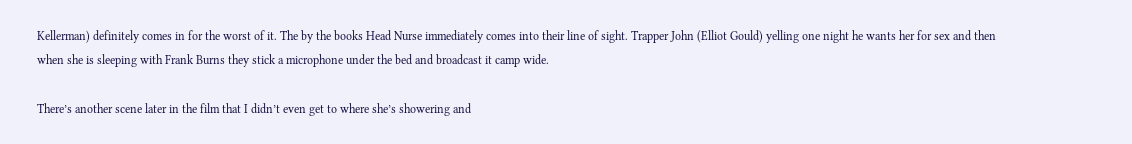Kellerman) definitely comes in for the worst of it. The by the books Head Nurse immediately comes into their line of sight. Trapper John (Elliot Gould) yelling one night he wants her for sex and then when she is sleeping with Frank Burns they stick a microphone under the bed and broadcast it camp wide.

There’s another scene later in the film that I didn’t even get to where she’s showering and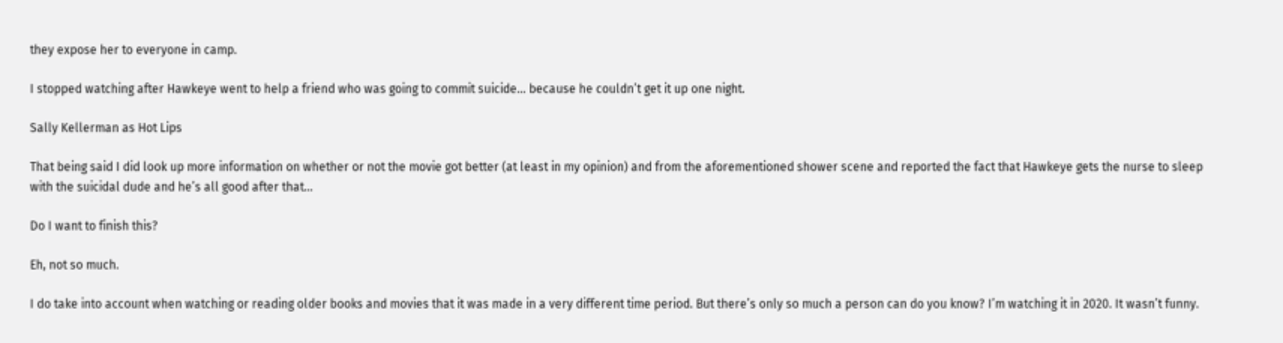they expose her to everyone in camp.

I stopped watching after Hawkeye went to help a friend who was going to commit suicide… because he couldn’t get it up one night.

Sally Kellerman as Hot Lips

That being said I did look up more information on whether or not the movie got better (at least in my opinion) and from the aforementioned shower scene and reported the fact that Hawkeye gets the nurse to sleep with the suicidal dude and he’s all good after that…

Do I want to finish this?

Eh, not so much.

I do take into account when watching or reading older books and movies that it was made in a very different time period. But there’s only so much a person can do you know? I’m watching it in 2020. It wasn’t funny.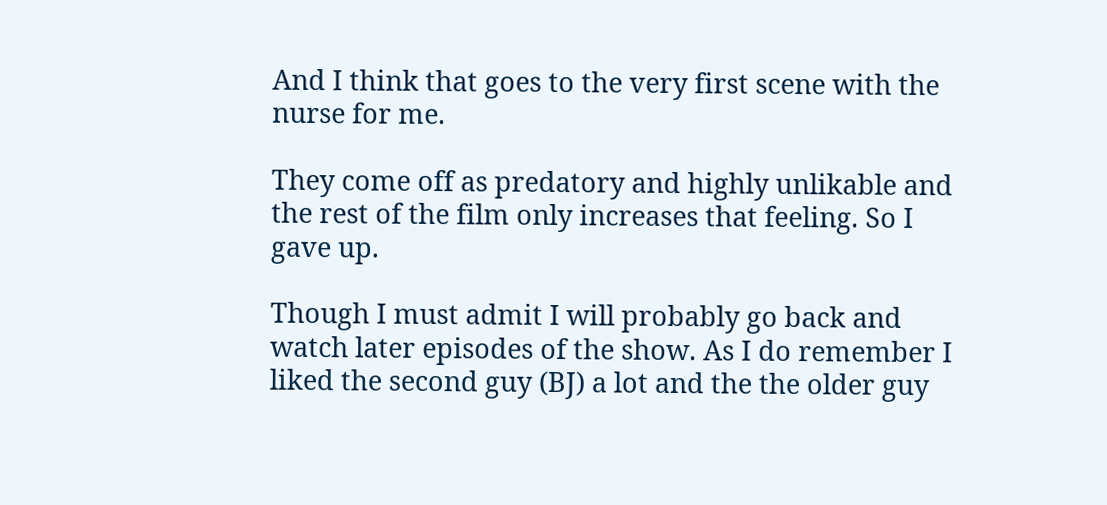And I think that goes to the very first scene with the nurse for me.

They come off as predatory and highly unlikable and the rest of the film only increases that feeling. So I gave up.

Though I must admit I will probably go back and watch later episodes of the show. As I do remember I liked the second guy (BJ) a lot and the the older guy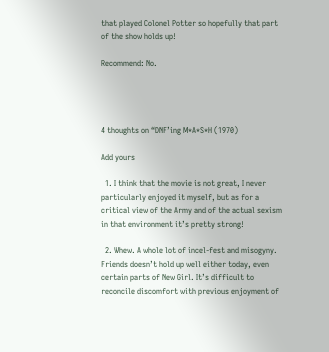that played Colonel Potter so hopefully that part of the show holds up!

Recommend: No.




4 thoughts on “DNF’ing M*A*S*H (1970)

Add yours

  1. I think that the movie is not great, I never particularly enjoyed it myself, but as for a critical view of the Army and of the actual sexism in that environment it’s pretty strong!

  2. Whew. A whole lot of incel-fest and misogyny. Friends doesn’t hold up well either today, even certain parts of New Girl. It’s difficult to reconcile discomfort with previous enjoyment of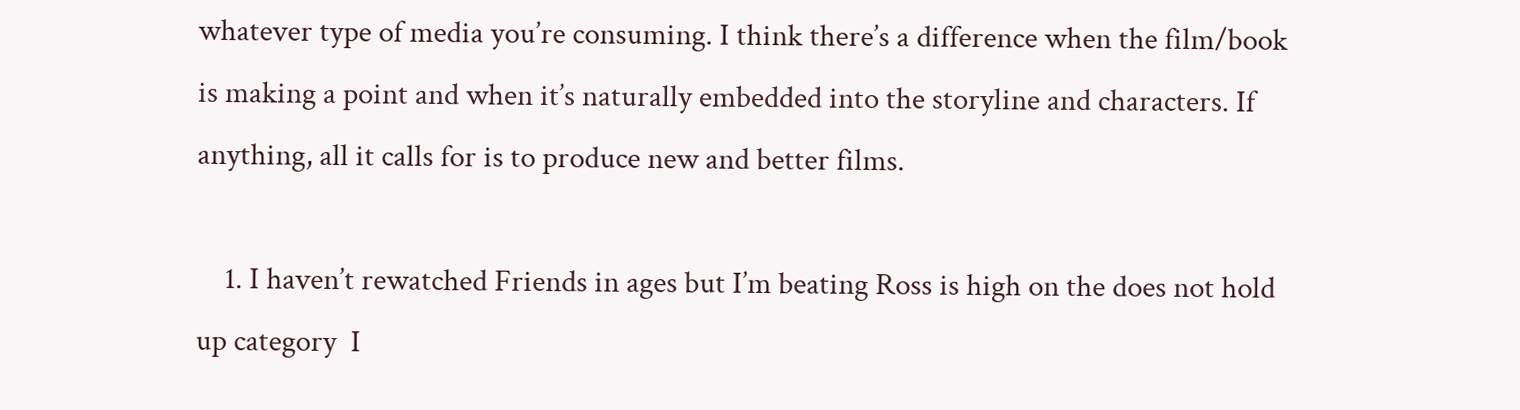whatever type of media you’re consuming. I think there’s a difference when the film/book is making a point and when it’s naturally embedded into the storyline and characters. If anything, all it calls for is to produce new and better films.

    1. I haven’t rewatched Friends in ages but I’m beating Ross is high on the does not hold up category  I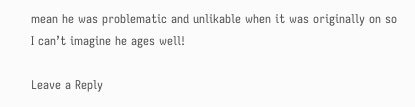mean he was problematic and unlikable when it was originally on so I can’t imagine he ages well!

Leave a Reply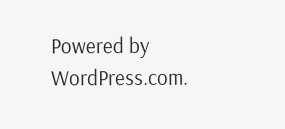Powered by WordPress.com.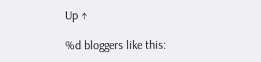Up ↑

%d bloggers like this: